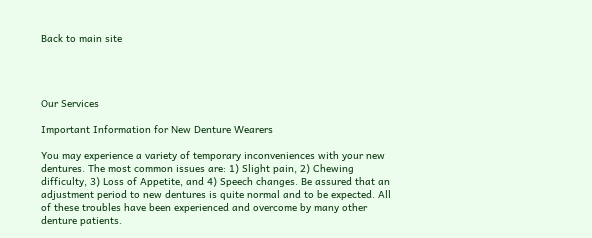Back to main site




Our Services

Important Information for New Denture Wearers

You may experience a variety of temporary inconveniences with your new dentures. The most common issues are: 1) Slight pain, 2) Chewing difficulty, 3) Loss of Appetite, and 4) Speech changes. Be assured that an adjustment period to new dentures is quite normal and to be expected. All of these troubles have been experienced and overcome by many other denture patients.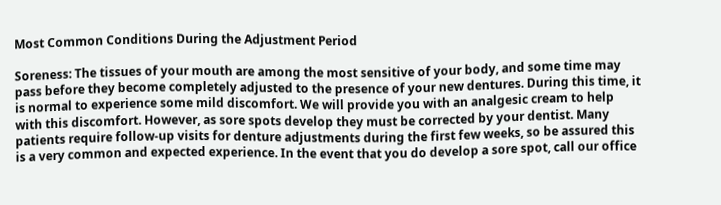Most Common Conditions During the Adjustment Period

Soreness: The tissues of your mouth are among the most sensitive of your body, and some time may pass before they become completely adjusted to the presence of your new dentures. During this time, it is normal to experience some mild discomfort. We will provide you with an analgesic cream to help with this discomfort. However, as sore spots develop they must be corrected by your dentist. Many patients require follow-up visits for denture adjustments during the first few weeks, so be assured this is a very common and expected experience. In the event that you do develop a sore spot, call our office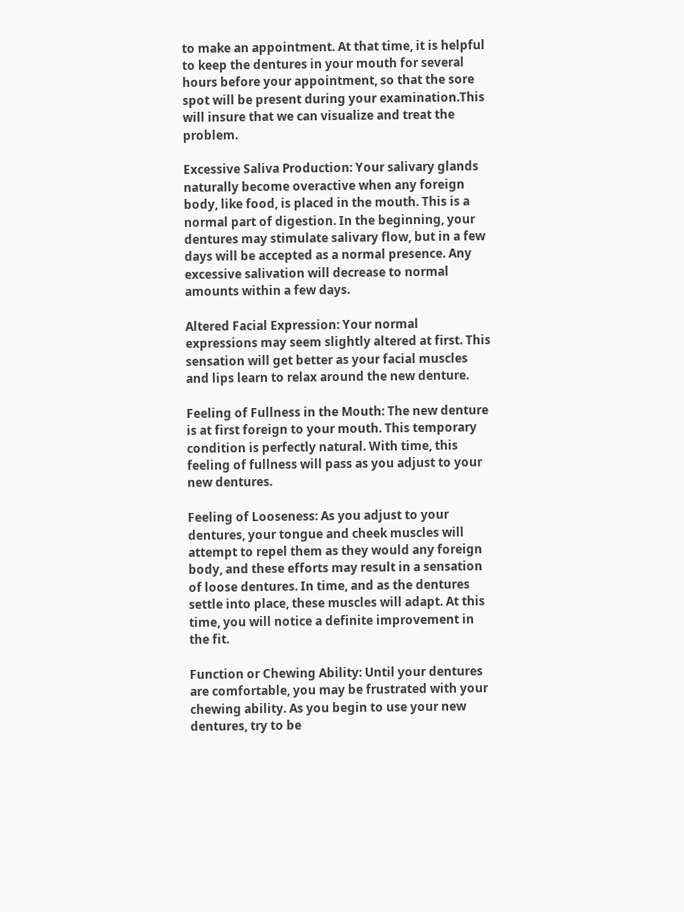to make an appointment. At that time, it is helpful to keep the dentures in your mouth for several hours before your appointment, so that the sore spot will be present during your examination.This will insure that we can visualize and treat the problem.

Excessive Saliva Production: Your salivary glands naturally become overactive when any foreign body, like food, is placed in the mouth. This is a normal part of digestion. In the beginning, your dentures may stimulate salivary flow, but in a few days will be accepted as a normal presence. Any excessive salivation will decrease to normal amounts within a few days.

Altered Facial Expression: Your normal expressions may seem slightly altered at first. This sensation will get better as your facial muscles and lips learn to relax around the new denture.

Feeling of Fullness in the Mouth: The new denture is at first foreign to your mouth. This temporary condition is perfectly natural. With time, this feeling of fullness will pass as you adjust to your new dentures.

Feeling of Looseness: As you adjust to your dentures, your tongue and cheek muscles will attempt to repel them as they would any foreign body, and these efforts may result in a sensation of loose dentures. In time, and as the dentures settle into place, these muscles will adapt. At this time, you will notice a definite improvement in the fit.

Function or Chewing Ability: Until your dentures are comfortable, you may be frustrated with your chewing ability. As you begin to use your new dentures, try to be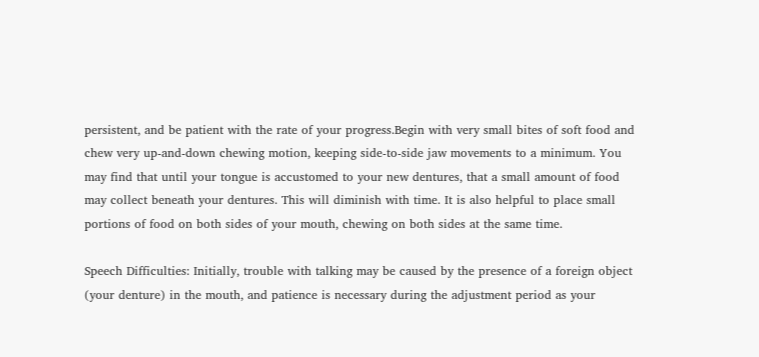persistent, and be patient with the rate of your progress.Begin with very small bites of soft food and chew very up-and-down chewing motion, keeping side-to-side jaw movements to a minimum. You may find that until your tongue is accustomed to your new dentures, that a small amount of food may collect beneath your dentures. This will diminish with time. It is also helpful to place small portions of food on both sides of your mouth, chewing on both sides at the same time.

Speech Difficulties: Initially, trouble with talking may be caused by the presence of a foreign object (your denture) in the mouth, and patience is necessary during the adjustment period as your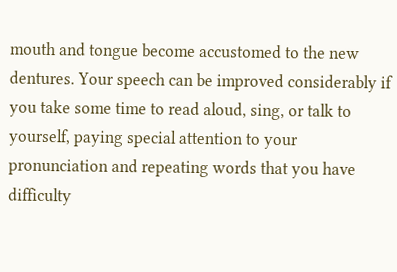mouth and tongue become accustomed to the new dentures. Your speech can be improved considerably if you take some time to read aloud, sing, or talk to yourself, paying special attention to your pronunciation and repeating words that you have difficulty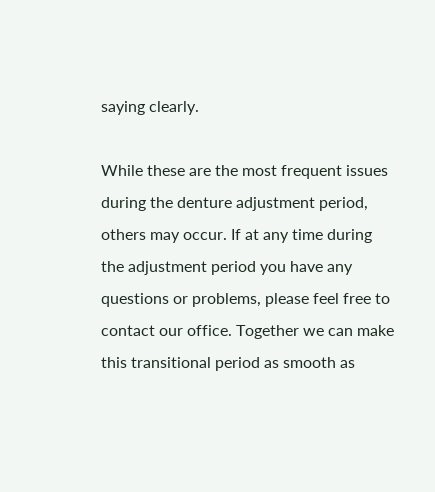saying clearly.

While these are the most frequent issues during the denture adjustment period, others may occur. If at any time during the adjustment period you have any questions or problems, please feel free to contact our office. Together we can make this transitional period as smooth as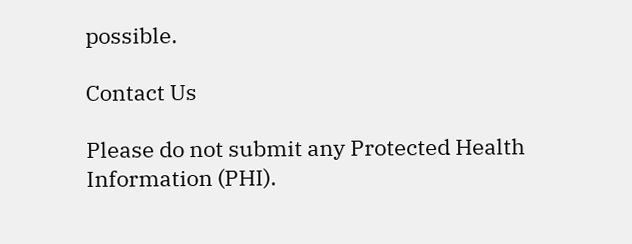possible.

Contact Us

Please do not submit any Protected Health Information (PHI).